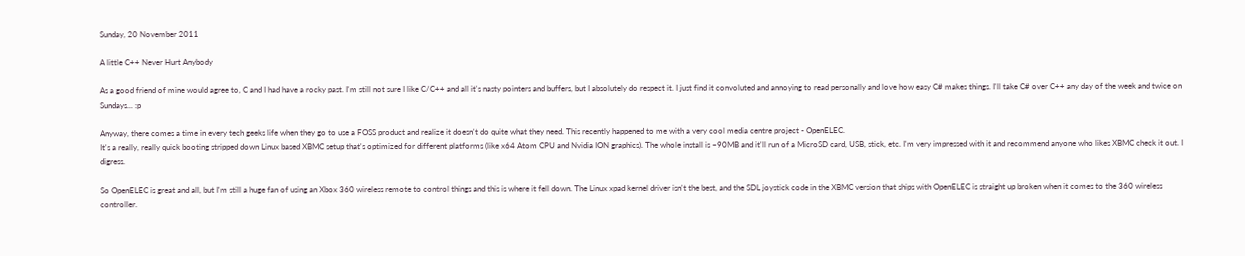Sunday, 20 November 2011

A little C++ Never Hurt Anybody

As a good friend of mine would agree to, C and I had have a rocky past. I'm still not sure I like C/C++ and all it's nasty pointers and buffers, but I absolutely do respect it. I just find it convoluted and annoying to read personally and love how easy C# makes things. I'll take C# over C++ any day of the week and twice on Sundays... :p

Anyway, there comes a time in every tech geeks life when they go to use a FOSS product and realize it doesn't do quite what they need. This recently happened to me with a very cool media centre project - OpenELEC.
It's a really, really quick booting stripped down Linux based XBMC setup that's optimized for different platforms (like x64 Atom CPU and Nvidia ION graphics). The whole install is ~90MB and it'll run of a MicroSD card, USB, stick, etc. I'm very impressed with it and recommend anyone who likes XBMC check it out. I digress.

So OpenELEC is great and all, but I'm still a huge fan of using an Xbox 360 wireless remote to control things and this is where it fell down. The Linux xpad kernel driver isn't the best, and the SDL joystick code in the XBMC version that ships with OpenELEC is straight up broken when it comes to the 360 wireless controller.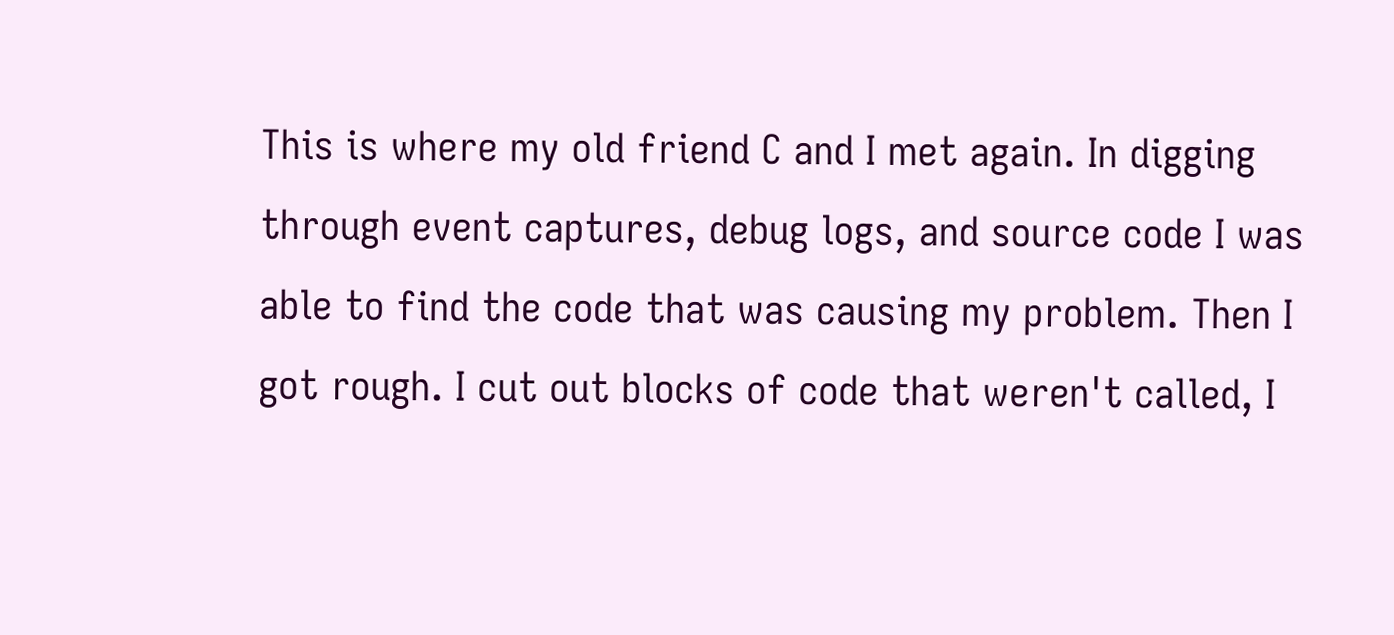This is where my old friend C and I met again. In digging through event captures, debug logs, and source code I was able to find the code that was causing my problem. Then I got rough. I cut out blocks of code that weren't called, I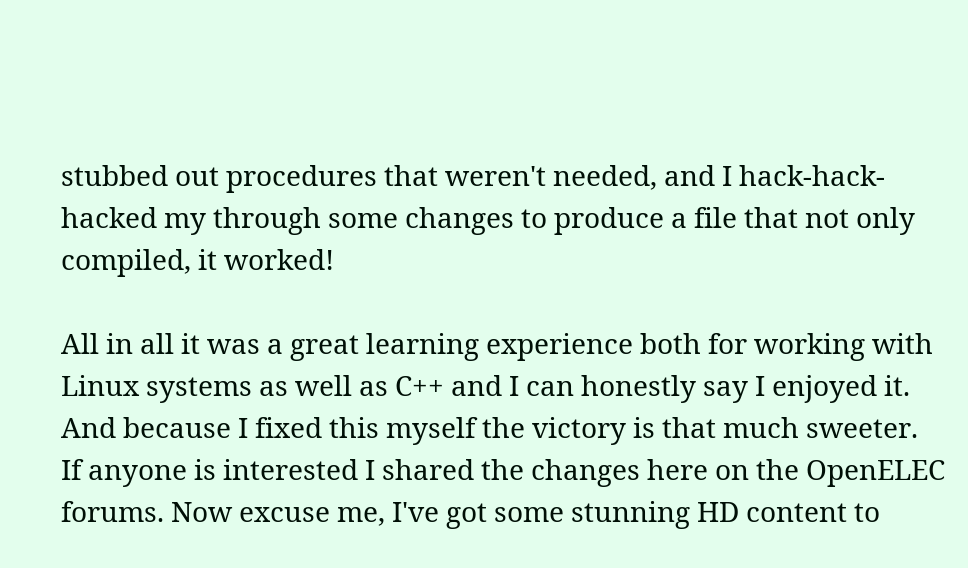stubbed out procedures that weren't needed, and I hack-hack-hacked my through some changes to produce a file that not only compiled, it worked!

All in all it was a great learning experience both for working with Linux systems as well as C++ and I can honestly say I enjoyed it. And because I fixed this myself the victory is that much sweeter.
If anyone is interested I shared the changes here on the OpenELEC forums. Now excuse me, I've got some stunning HD content to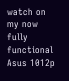watch on my now fully functional Asus 1012p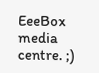EeeBox media centre. ;)